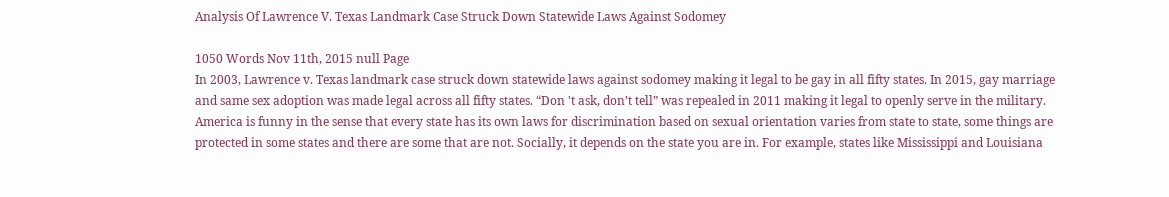Analysis Of Lawrence V. Texas Landmark Case Struck Down Statewide Laws Against Sodomey

1050 Words Nov 11th, 2015 null Page
In 2003, Lawrence v. Texas landmark case struck down statewide laws against sodomey making it legal to be gay in all fifty states. In 2015, gay marriage and same sex adoption was made legal across all fifty states. “Don 't ask, don’t tell” was repealed in 2011 making it legal to openly serve in the military. America is funny in the sense that every state has its own laws for discrimination based on sexual orientation varies from state to state, some things are protected in some states and there are some that are not. Socially, it depends on the state you are in. For example, states like Mississippi and Louisiana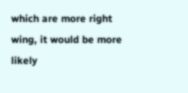which are more right wing, it would be more likely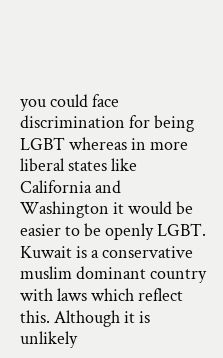you could face discrimination for being LGBT whereas in more liberal states like California and Washington it would be easier to be openly LGBT.
Kuwait is a conservative muslim dominant country with laws which reflect this. Although it is unlikely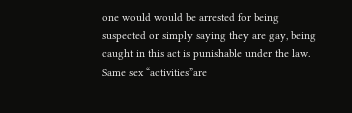one would would be arrested for being suspected or simply saying they are gay, being caught in this act is punishable under the law. Same sex “activities”are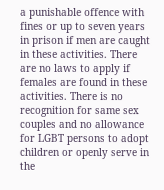a punishable offence with fines or up to seven years in prison if men are caught in these activities. There are no laws to apply if females are found in these activities. There is no recognition for same sex couples and no allowance for LGBT persons to adopt children or openly serve in the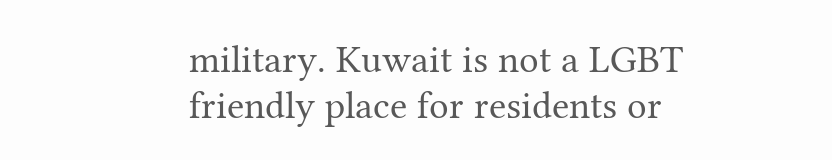military. Kuwait is not a LGBT friendly place for residents or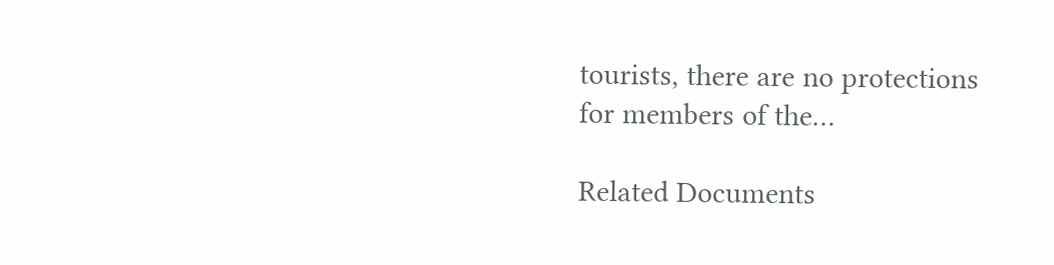tourists, there are no protections for members of the…

Related Documents